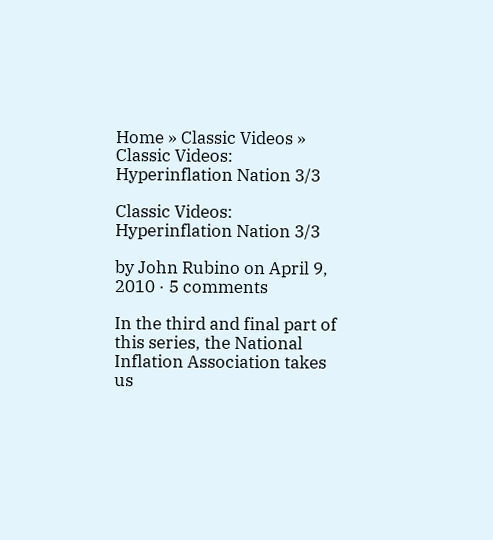Home » Classic Videos » Classic Videos: Hyperinflation Nation 3/3

Classic Videos: Hyperinflation Nation 3/3

by John Rubino on April 9, 2010 · 5 comments

In the third and final part of this series, the National Inflation Association takes us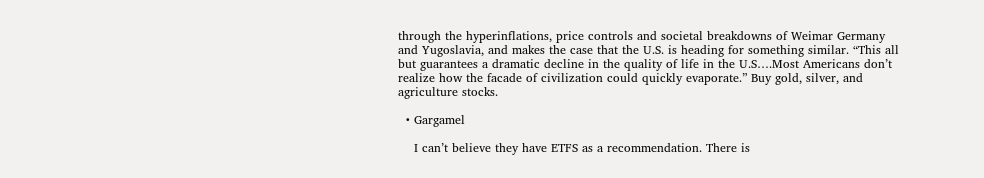through the hyperinflations, price controls and societal breakdowns of Weimar Germany and Yugoslavia, and makes the case that the U.S. is heading for something similar. “This all but guarantees a dramatic decline in the quality of life in the U.S….Most Americans don’t realize how the facade of civilization could quickly evaporate.” Buy gold, silver, and agriculture stocks.

  • Gargamel

    I can’t believe they have ETFS as a recommendation. There is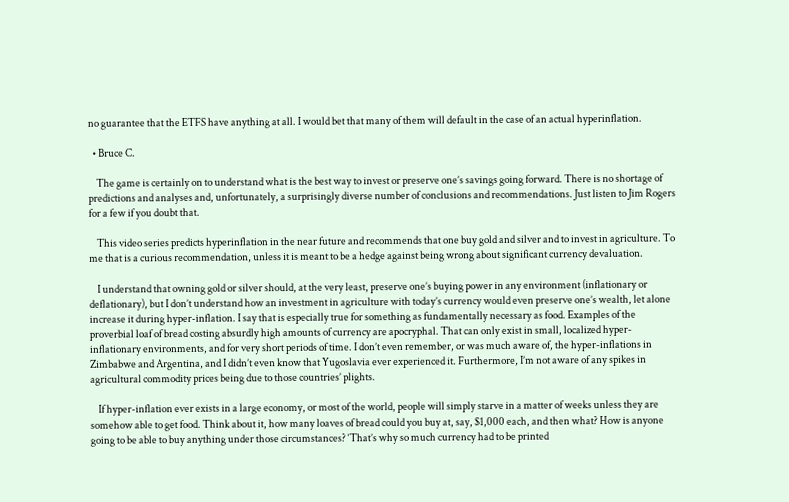no guarantee that the ETFS have anything at all. I would bet that many of them will default in the case of an actual hyperinflation.

  • Bruce C.

    The game is certainly on to understand what is the best way to invest or preserve one’s savings going forward. There is no shortage of predictions and analyses and, unfortunately, a surprisingly diverse number of conclusions and recommendations. Just listen to Jim Rogers for a few if you doubt that.

    This video series predicts hyperinflation in the near future and recommends that one buy gold and silver and to invest in agriculture. To me that is a curious recommendation, unless it is meant to be a hedge against being wrong about significant currency devaluation.

    I understand that owning gold or silver should, at the very least, preserve one’s buying power in any environment (inflationary or deflationary), but I don’t understand how an investment in agriculture with today’s currency would even preserve one’s wealth, let alone increase it during hyper-inflation. I say that is especially true for something as fundamentally necessary as food. Examples of the proverbial loaf of bread costing absurdly high amounts of currency are apocryphal. That can only exist in small, localized hyper-inflationary environments, and for very short periods of time. I don’t even remember, or was much aware of, the hyper-inflations in Zimbabwe and Argentina, and I didn’t even know that Yugoslavia ever experienced it. Furthermore, I’m not aware of any spikes in agricultural commodity prices being due to those countries’ plights.

    If hyper-inflation ever exists in a large economy, or most of the world, people will simply starve in a matter of weeks unless they are somehow able to get food. Think about it, how many loaves of bread could you buy at, say, $1,000 each, and then what? How is anyone going to be able to buy anything under those circumstances? ‘That’s why so much currency had to be printed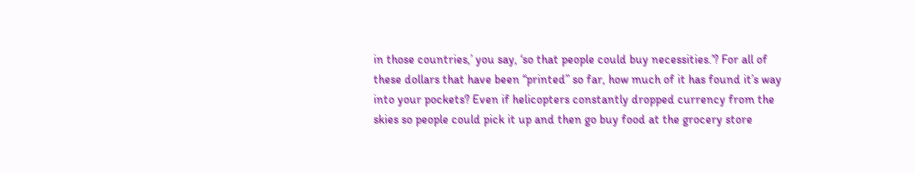in those countries,’ you say, ‘so that people could buy necessities.’? For all of these dollars that have been “printed” so far, how much of it has found it’s way into your pockets? Even if helicopters constantly dropped currency from the skies so people could pick it up and then go buy food at the grocery store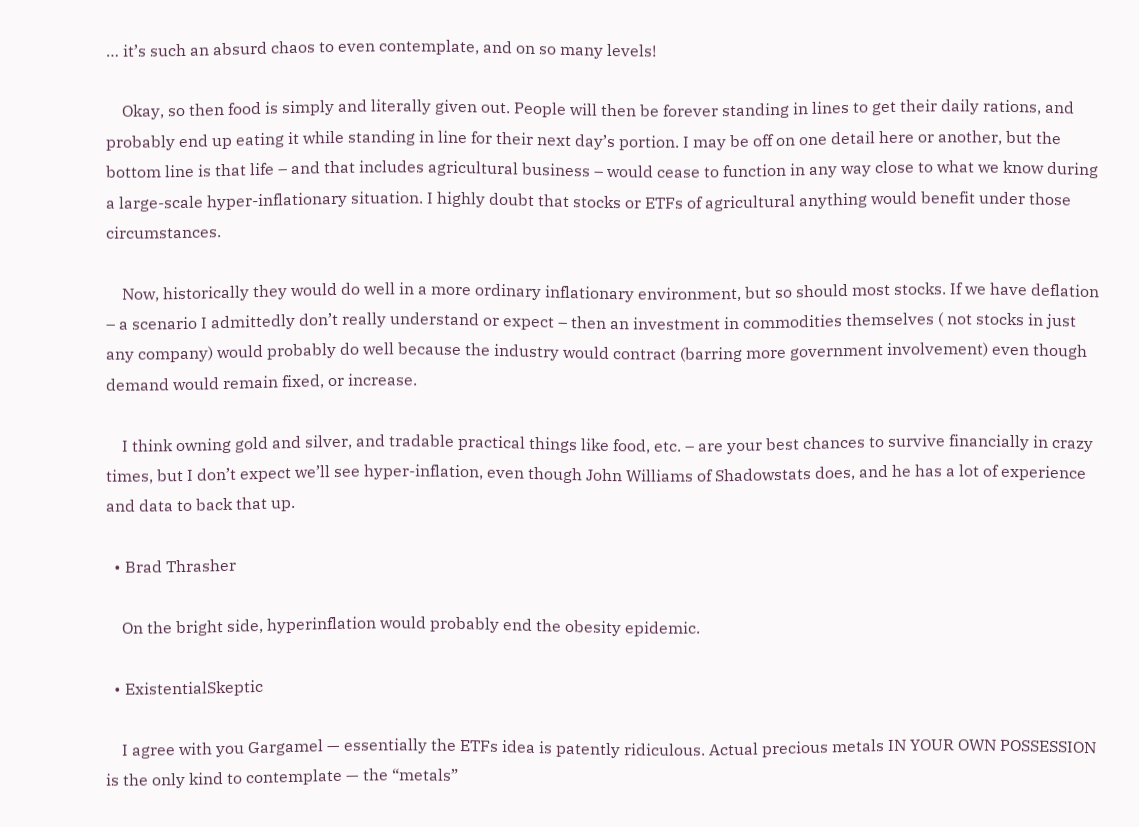… it’s such an absurd chaos to even contemplate, and on so many levels!

    Okay, so then food is simply and literally given out. People will then be forever standing in lines to get their daily rations, and probably end up eating it while standing in line for their next day’s portion. I may be off on one detail here or another, but the bottom line is that life – and that includes agricultural business – would cease to function in any way close to what we know during a large-scale hyper-inflationary situation. I highly doubt that stocks or ETFs of agricultural anything would benefit under those circumstances.

    Now, historically they would do well in a more ordinary inflationary environment, but so should most stocks. If we have deflation – a scenario I admittedly don’t really understand or expect – then an investment in commodities themselves ( not stocks in just any company) would probably do well because the industry would contract (barring more government involvement) even though demand would remain fixed, or increase.

    I think owning gold and silver, and tradable practical things like food, etc. – are your best chances to survive financially in crazy times, but I don’t expect we’ll see hyper-inflation, even though John Williams of Shadowstats does, and he has a lot of experience and data to back that up.

  • Brad Thrasher

    On the bright side, hyperinflation would probably end the obesity epidemic.

  • ExistentialSkeptic

    I agree with you Gargamel — essentially the ETFs idea is patently ridiculous. Actual precious metals IN YOUR OWN POSSESSION is the only kind to contemplate — the “metals”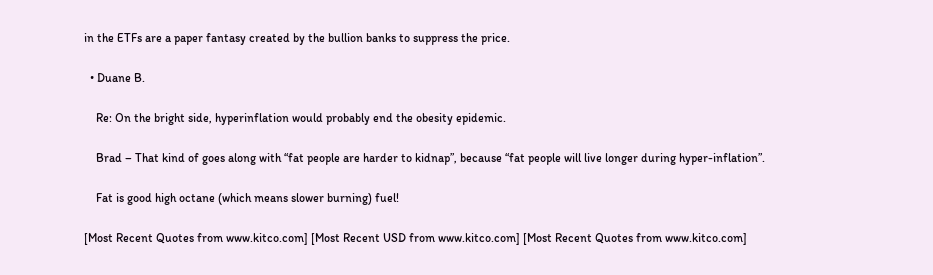in the ETFs are a paper fantasy created by the bullion banks to suppress the price.

  • Duane B.

    Re: On the bright side, hyperinflation would probably end the obesity epidemic.

    Brad – That kind of goes along with “fat people are harder to kidnap”, because “fat people will live longer during hyper-inflation”.

    Fat is good high octane (which means slower burning) fuel!

[Most Recent Quotes from www.kitco.com] [Most Recent USD from www.kitco.com] [Most Recent Quotes from www.kitco.com]